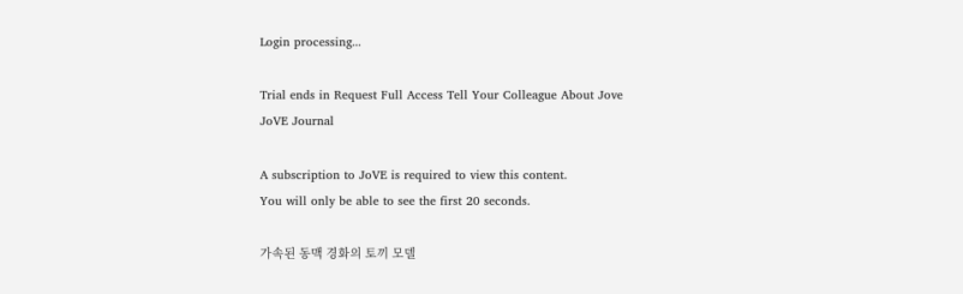Login processing...

Trial ends in Request Full Access Tell Your Colleague About Jove
JoVE Journal

A subscription to JoVE is required to view this content.
You will only be able to see the first 20 seconds.

가속된 동맥 경화의 토끼 모델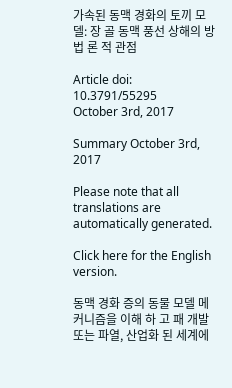가속된 동맥 경화의 토끼 모델: 장 골 동맥 풍선 상해의 방법 론 적 관점

Article doi: 10.3791/55295
October 3rd, 2017

Summary October 3rd, 2017

Please note that all translations are automatically generated.

Click here for the English version.

동맥 경화 증의 동물 모델 메커니즘을 이해 하 고 패 개발 또는 파열, 산업화 된 세계에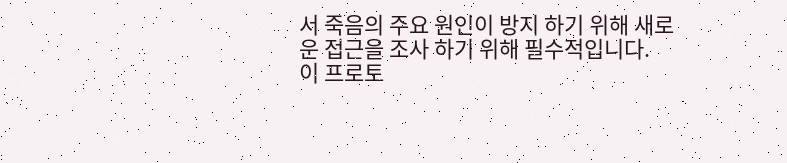서 죽음의 주요 원인이 방지 하기 위해 새로운 접근을 조사 하기 위해 필수적입니다. 이 프로토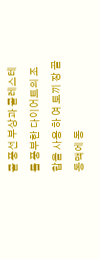콜 풍선 부상과 콜레스테롤 풍부한 다이어트의 조합을 사용 하 여 토끼 장 골 동맥에 동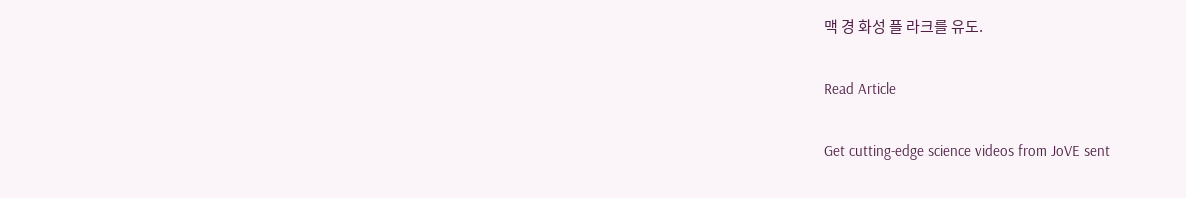맥 경 화성 플 라크를 유도.

Read Article

Get cutting-edge science videos from JoVE sent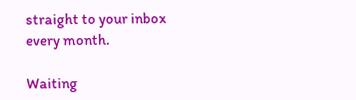straight to your inbox every month.

Waiting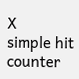X
simple hit counter